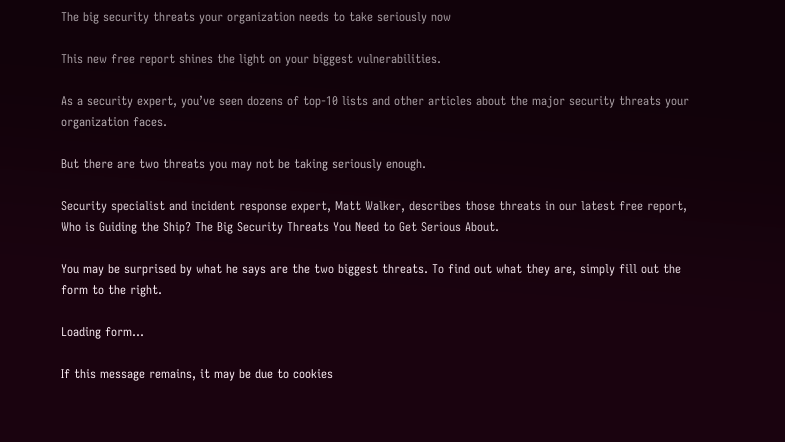The big security threats your organization needs to take seriously now

This new free report shines the light on your biggest vulnerabilities.

As a security expert, you’ve seen dozens of top-10 lists and other articles about the major security threats your organization faces.

But there are two threats you may not be taking seriously enough.

Security specialist and incident response expert, Matt Walker, describes those threats in our latest free report, Who is Guiding the Ship? The Big Security Threats You Need to Get Serious About.

You may be surprised by what he says are the two biggest threats. To find out what they are, simply fill out the form to the right.

Loading form...

If this message remains, it may be due to cookies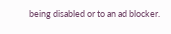being disabled or to an ad blocker.